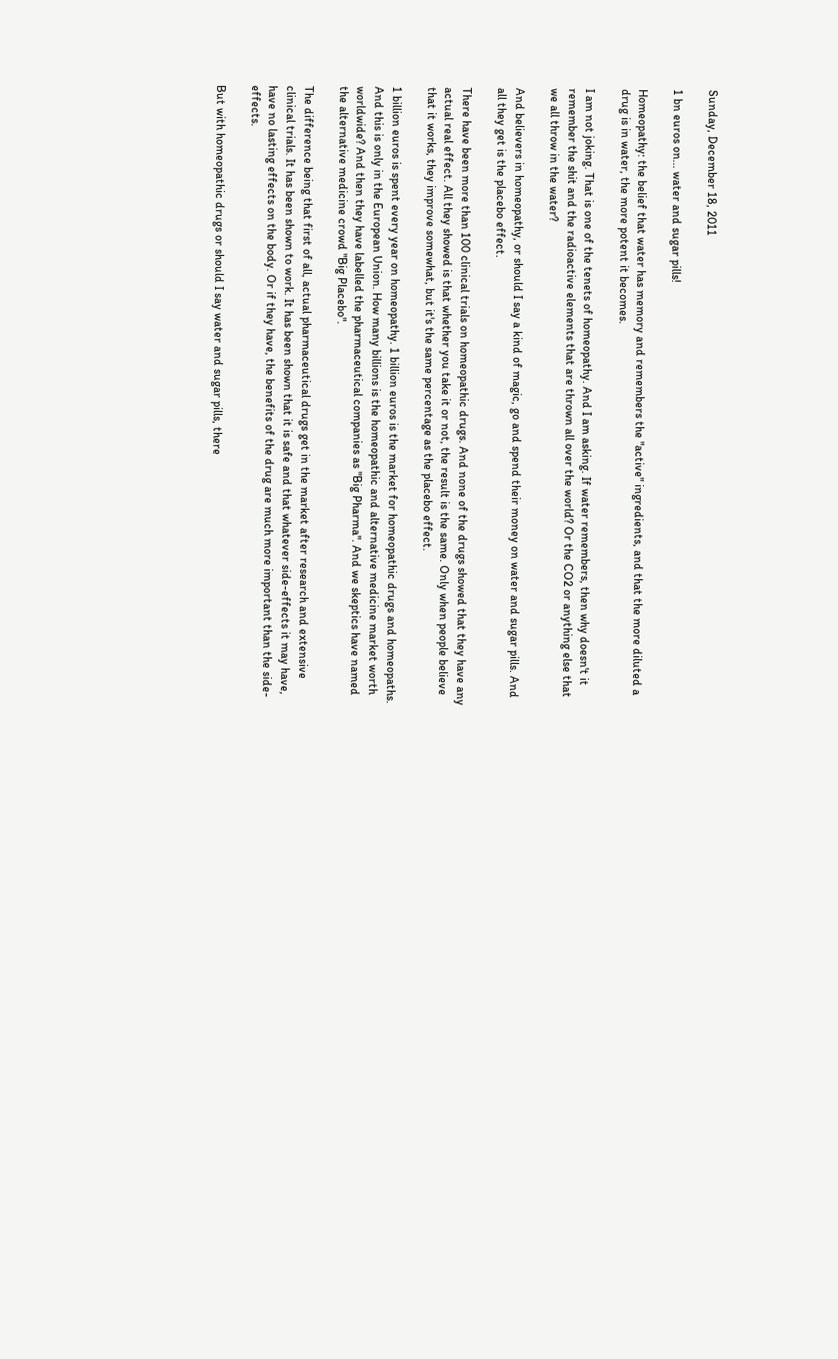Sunday, December 18, 2011

1 bn euros on... water and sugar pills!

Homeopathy: the belief that water has memory and remembers the "active" ingredients, and that the more diluted a drug is in water, the more potent it becomes.

I am not joking. That is one of the tenets of homeopathy. And I am asking. If water remembers, then why doesn't it remember the shit and the radioactive elements that are thrown all over the world? Or the CO2 or anything else that we all throw in the water?

And believers in homeopathy, or should I say a kind of magic, go and spend their money on water and sugar pills. And all they get is the placebo effect.

There have been more than 100 clinical trials on homeopathic drugs. And none of the drugs showed that they have any actual real effect. All they showed is that whether you take it or not, the result is the same. Only when people believe that it works, they improve somewhat, but it's the same percentage as the placebo effect.

1 billion euros is spent every year on homeopathy. 1 billion euros is the market for homeopathic drugs and homeopaths. And this is only in the European Union. How many billions is the homeopathic and alternative medicine market worth worldwide? And then they have labelled the pharmaceutical companies as "Big Pharma". And we skeptics have named the alternative medicine crowd "Big Placebo".

The difference being that first of all, actual pharmaceutical drugs get in the market after research and extensive clinical trials. It has been shown to work. It has been shown that it is safe and that whatever side-effects it may have, have no lasting effects on the body. Or if they have, the benefits of the drug are much more important than the side-effects.

But with homeopathic drugs or should I say water and sugar pills, there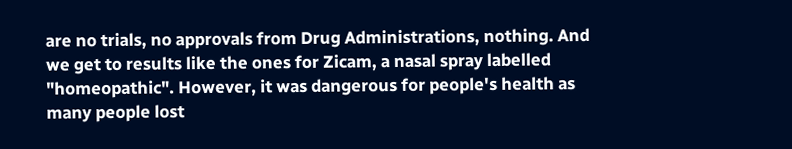are no trials, no approvals from Drug Administrations, nothing. And we get to results like the ones for Zicam, a nasal spray labelled "homeopathic". However, it was dangerous for people's health as many people lost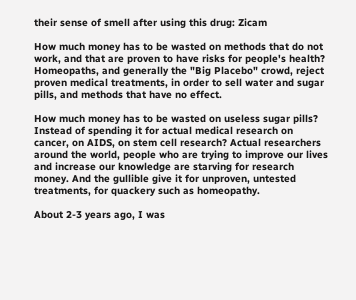their sense of smell after using this drug: Zicam

How much money has to be wasted on methods that do not work, and that are proven to have risks for people's health? Homeopaths, and generally the "Big Placebo" crowd, reject proven medical treatments, in order to sell water and sugar pills, and methods that have no effect.

How much money has to be wasted on useless sugar pills? Instead of spending it for actual medical research on cancer, on AIDS, on stem cell research? Actual researchers around the world, people who are trying to improve our lives and increase our knowledge are starving for research money. And the gullible give it for unproven, untested treatments, for quackery such as homeopathy.

About 2-3 years ago, I was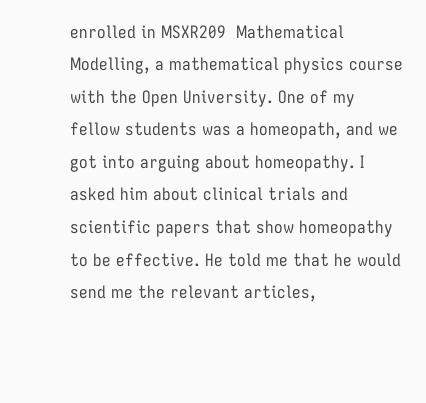enrolled in MSXR209  Mathematical Modelling, a mathematical physics course with the Open University. One of my fellow students was a homeopath, and we got into arguing about homeopathy. I asked him about clinical trials and scientific papers that show homeopathy to be effective. He told me that he would send me the relevant articles,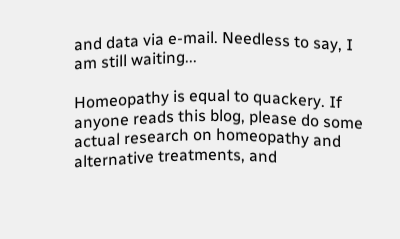and data via e-mail. Needless to say, I am still waiting...

Homeopathy is equal to quackery. If anyone reads this blog, please do some actual research on homeopathy and alternative treatments, and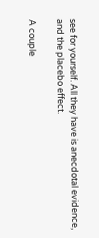see for yourself. All they have is anecdotal evidence, and the placebo effect.

A couple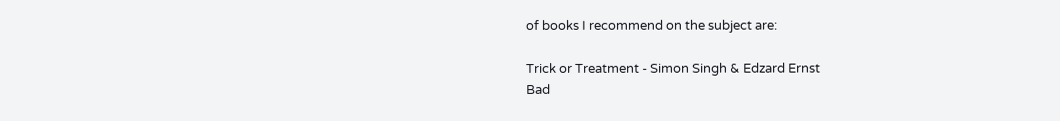of books I recommend on the subject are:

Trick or Treatment - Simon Singh & Edzard Ernst
Bad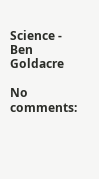Science - Ben Goldacre

No comments: